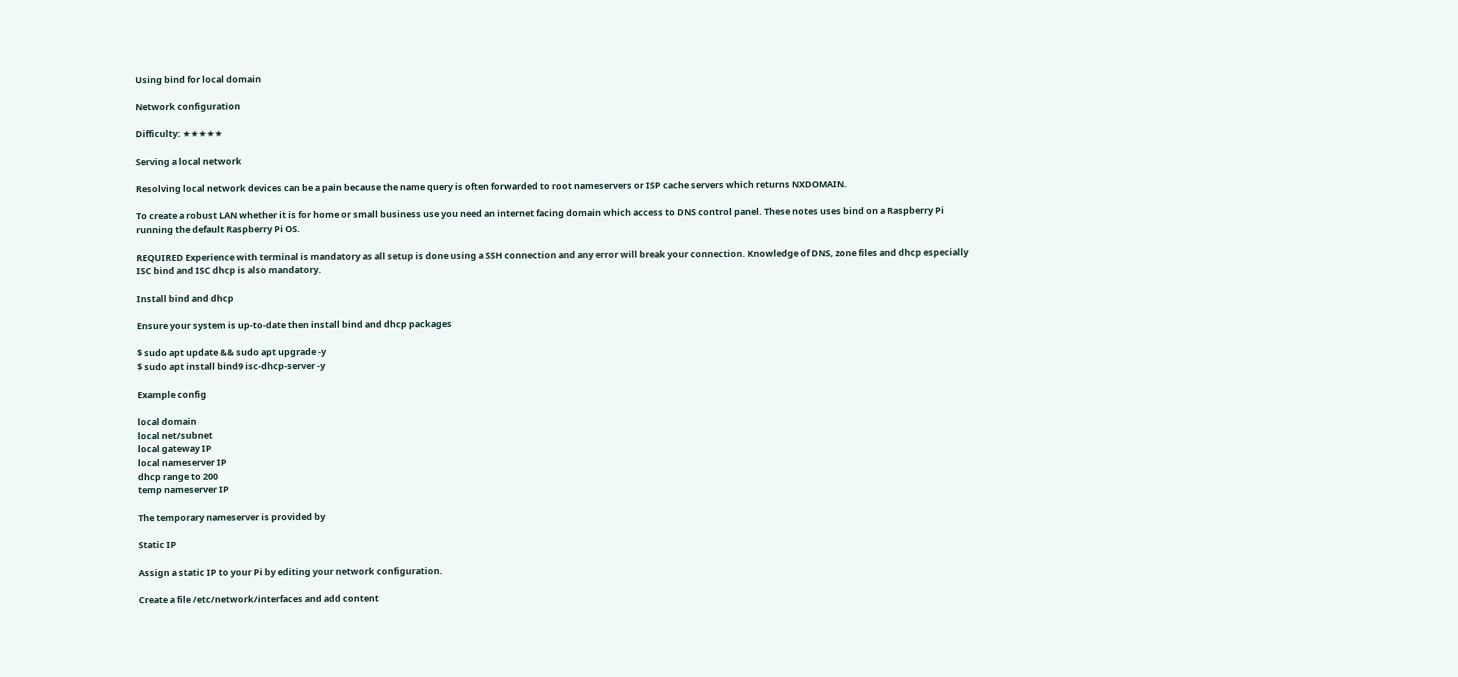Using bind for local domain

Network configuration

Difficulty: ★★★★★

Serving a local network

Resolving local network devices can be a pain because the name query is often forwarded to root nameservers or ISP cache servers which returns NXDOMAIN.

To create a robust LAN whether it is for home or small business use you need an internet facing domain which access to DNS control panel. These notes uses bind on a Raspberry Pi running the default Raspberry Pi OS.

REQUIRED Experience with terminal is mandatory as all setup is done using a SSH connection and any error will break your connection. Knowledge of DNS, zone files and dhcp especially ISC bind and ISC dhcp is also mandatory.

Install bind and dhcp

Ensure your system is up-to-date then install bind and dhcp packages

$ sudo apt update && sudo apt upgrade -y
$ sudo apt install bind9 isc-dhcp-server -y

Example config

local domain
local net/subnet
local gateway IP
local nameserver IP
dhcp range to 200
temp nameserver IP

The temporary nameserver is provided by

Static IP

Assign a static IP to your Pi by editing your network configuration.

Create a file /etc/network/interfaces and add content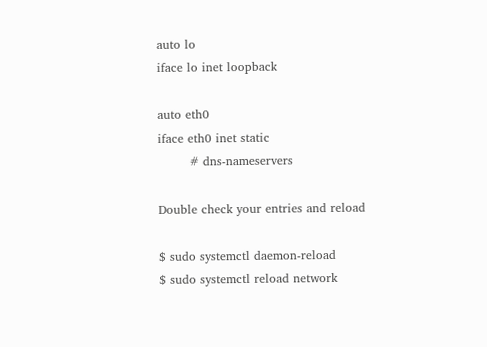auto lo
iface lo inet loopback

auto eth0
iface eth0 inet static
        # dns-nameservers

Double check your entries and reload

$ sudo systemctl daemon-reload
$ sudo systemctl reload network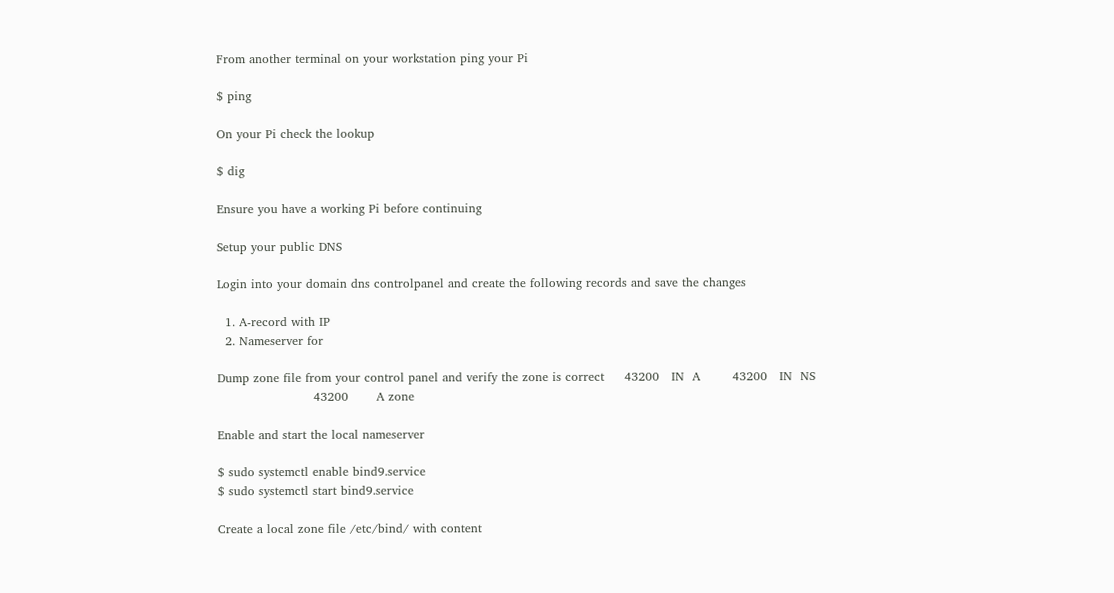From another terminal on your workstation ping your Pi

$ ping

On your Pi check the lookup

$ dig

Ensure you have a working Pi before continuing

Setup your public DNS

Login into your domain dns controlpanel and create the following records and save the changes

  1. A-record with IP
  2. Nameserver for

Dump zone file from your control panel and verify the zone is correct     43200   IN  A        43200   IN  NS
                        43200       A zone

Enable and start the local nameserver

$ sudo systemctl enable bind9.service
$ sudo systemctl start bind9.service

Create a local zone file /etc/bind/ with content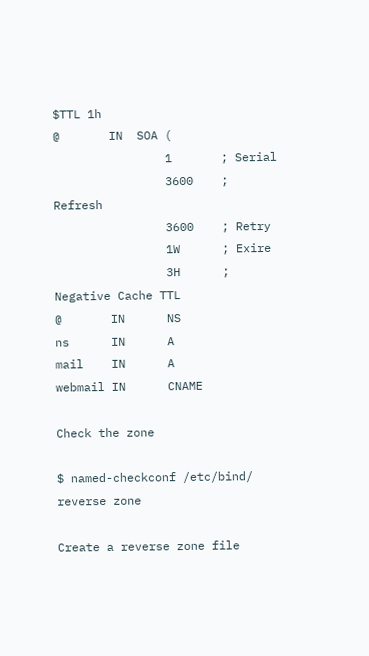$TTL 1h
@       IN  SOA (
                1       ; Serial
                3600    ; Refresh
                3600    ; Retry
                1W      ; Exire
                3H      ; Negative Cache TTL
@       IN      NS
ns      IN      A
mail    IN      A
webmail IN      CNAME

Check the zone

$ named-checkconf /etc/bind/ reverse zone

Create a reverse zone file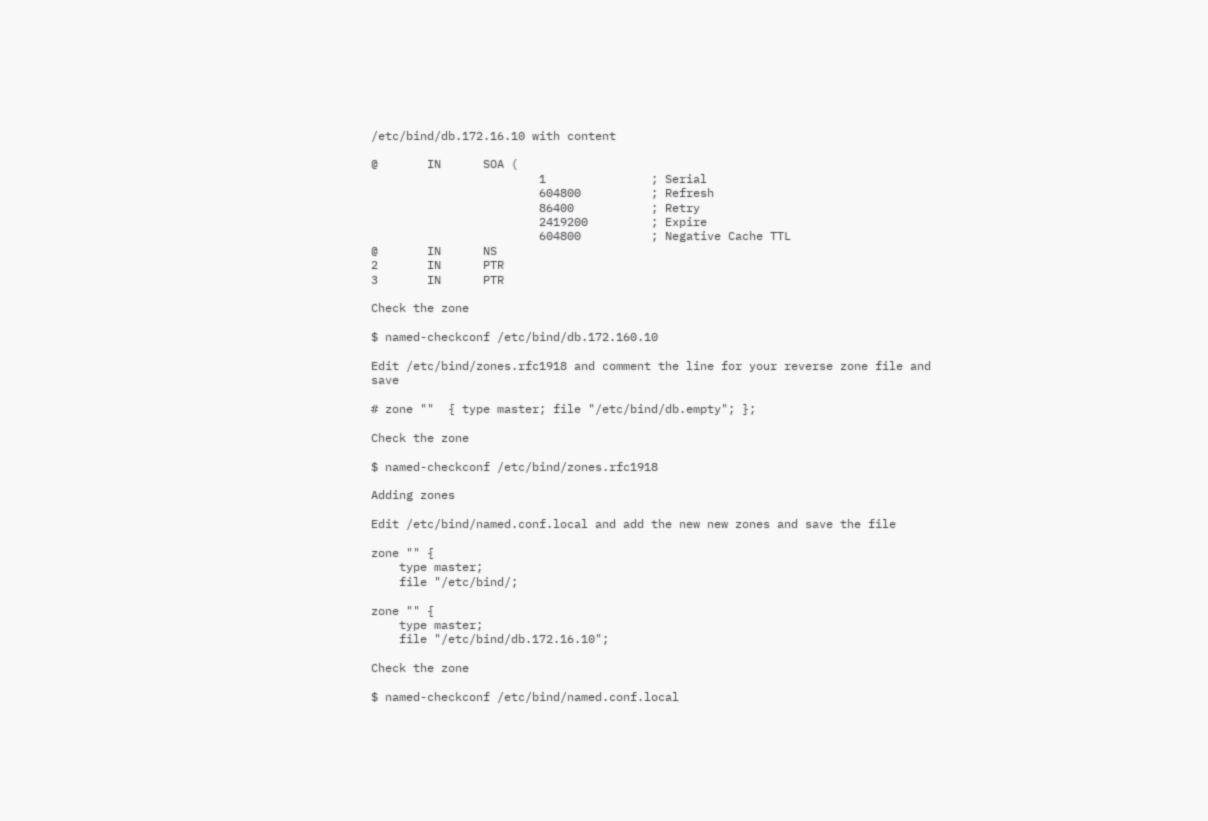/etc/bind/db.172.16.10 with content

@       IN      SOA (
                        1               ; Serial
                        604800          ; Refresh
                        86400           ; Retry
                        2419200         ; Expire
                        604800          ; Negative Cache TTL
@       IN      NS
2       IN      PTR
3       IN      PTR

Check the zone

$ named-checkconf /etc/bind/db.172.160.10

Edit /etc/bind/zones.rfc1918 and comment the line for your reverse zone file and save

# zone ""  { type master; file "/etc/bind/db.empty"; };

Check the zone

$ named-checkconf /etc/bind/zones.rfc1918

Adding zones

Edit /etc/bind/named.conf.local and add the new new zones and save the file

zone "" {
    type master;
    file "/etc/bind/;

zone "" {
    type master;
    file "/etc/bind/db.172.16.10";

Check the zone

$ named-checkconf /etc/bind/named.conf.local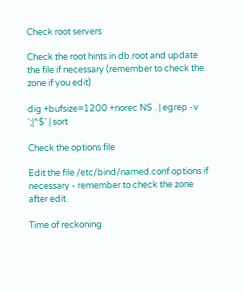Check root servers

Check the root hints in db.root and update the file if necessary (remember to check the zone if you edit)

dig +bufsize=1200 +norec NS . | egrep -v ';|^$' | sort

Check the options file

Edit the file /etc/bind/named.conf.options if necessary - remember to check the zone after edit.

Time of reckoning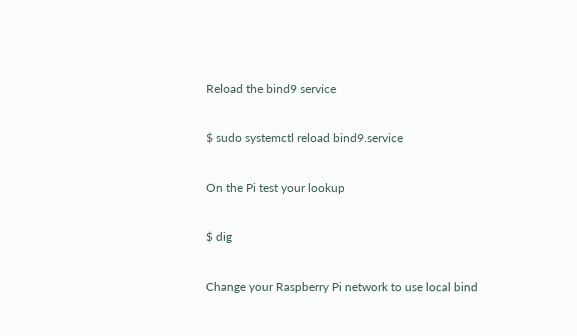Reload the bind9 service

$ sudo systemctl reload bind9.service

On the Pi test your lookup

$ dig

Change your Raspberry Pi network to use local bind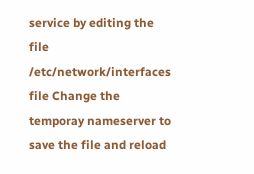service by editing the file /etc/network/interfaces file Change the temporay nameserver to save the file and reload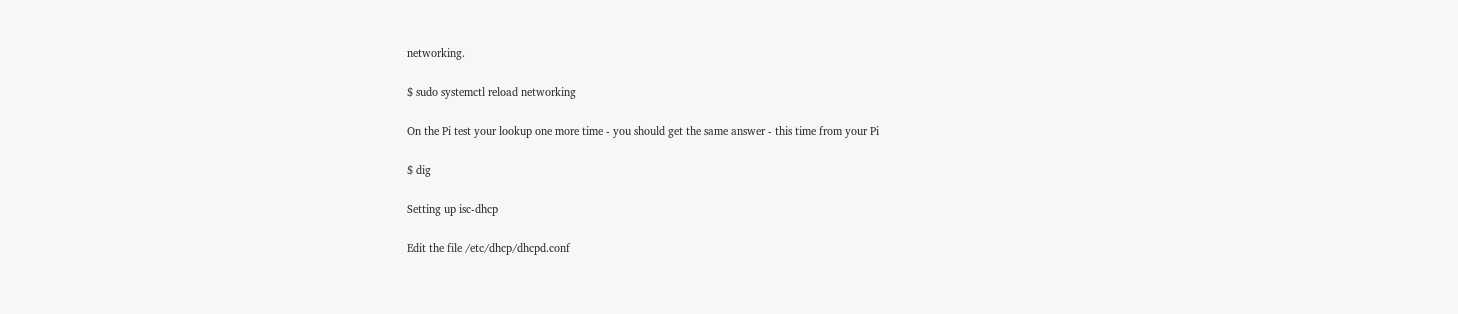networking.

$ sudo systemctl reload networking

On the Pi test your lookup one more time - you should get the same answer - this time from your Pi

$ dig

Setting up isc-dhcp

Edit the file /etc/dhcp/dhcpd.conf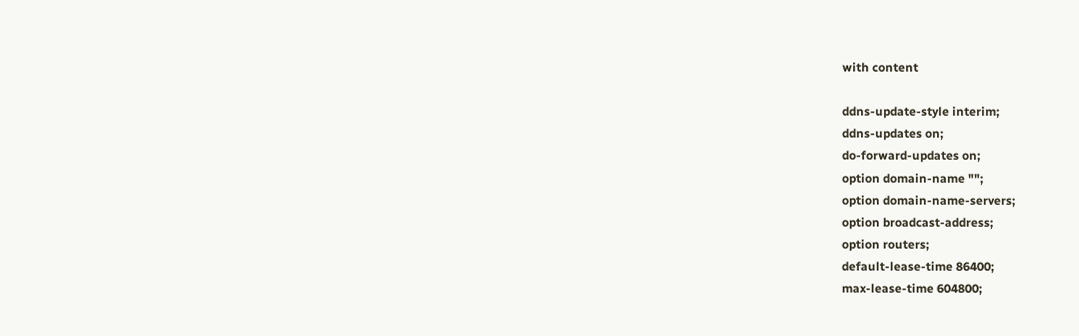with content

ddns-update-style interim;
ddns-updates on;
do-forward-updates on;
option domain-name "";
option domain-name-servers;
option broadcast-address;
option routers;
default-lease-time 86400;
max-lease-time 604800;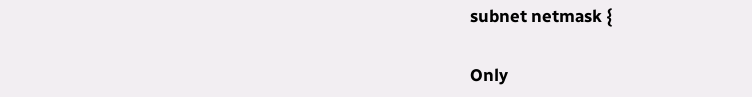subnet netmask {

Only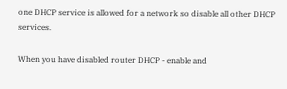one DHCP service is allowed for a network so disable all other DHCP services.

When you have disabled router DHCP - enable and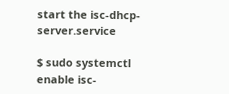start the isc-dhcp-server.service

$ sudo systemctl enable isc-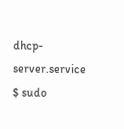dhcp-server.service
$ sudo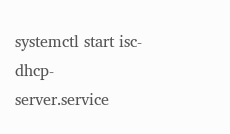systemctl start isc-dhcp-server.service